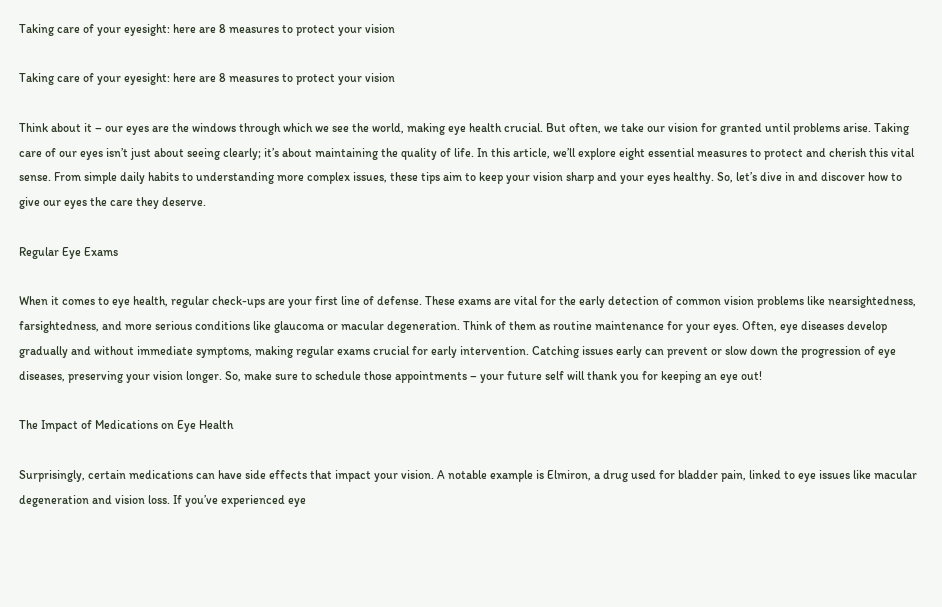Taking care of your eyesight: here are 8 measures to protect your vision

Taking care of your eyesight: here are 8 measures to protect your vision

Think about it – our eyes are the windows through which we see the world, making eye health crucial. But often, we take our vision for granted until problems arise. Taking care of our eyes isn’t just about seeing clearly; it’s about maintaining the quality of life. In this article, we’ll explore eight essential measures to protect and cherish this vital sense. From simple daily habits to understanding more complex issues, these tips aim to keep your vision sharp and your eyes healthy. So, let’s dive in and discover how to give our eyes the care they deserve.

Regular Eye Exams

When it comes to eye health, regular check-ups are your first line of defense. These exams are vital for the early detection of common vision problems like nearsightedness, farsightedness, and more serious conditions like glaucoma or macular degeneration. Think of them as routine maintenance for your eyes. Often, eye diseases develop gradually and without immediate symptoms, making regular exams crucial for early intervention. Catching issues early can prevent or slow down the progression of eye diseases, preserving your vision longer. So, make sure to schedule those appointments – your future self will thank you for keeping an eye out!

The Impact of Medications on Eye Health

Surprisingly, certain medications can have side effects that impact your vision. A notable example is Elmiron, a drug used for bladder pain, linked to eye issues like macular degeneration and vision loss. If you’ve experienced eye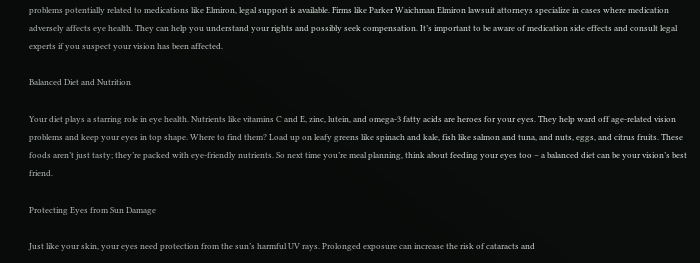problems potentially related to medications like Elmiron, legal support is available. Firms like Parker Waichman Elmiron lawsuit attorneys specialize in cases where medication adversely affects eye health. They can help you understand your rights and possibly seek compensation. It’s important to be aware of medication side effects and consult legal experts if you suspect your vision has been affected.

Balanced Diet and Nutrition

Your diet plays a starring role in eye health. Nutrients like vitamins C and E, zinc, lutein, and omega-3 fatty acids are heroes for your eyes. They help ward off age-related vision problems and keep your eyes in top shape. Where to find them? Load up on leafy greens like spinach and kale, fish like salmon and tuna, and nuts, eggs, and citrus fruits. These foods aren’t just tasty; they’re packed with eye-friendly nutrients. So next time you’re meal planning, think about feeding your eyes too – a balanced diet can be your vision’s best friend.

Protecting Eyes from Sun Damage

Just like your skin, your eyes need protection from the sun’s harmful UV rays. Prolonged exposure can increase the risk of cataracts and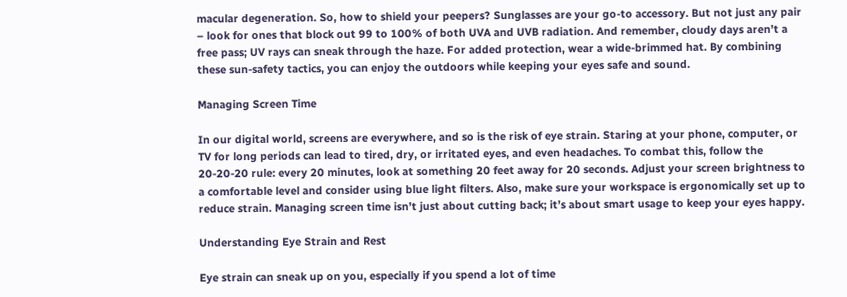macular degeneration. So, how to shield your peepers? Sunglasses are your go-to accessory. But not just any pair – look for ones that block out 99 to 100% of both UVA and UVB radiation. And remember, cloudy days aren’t a free pass; UV rays can sneak through the haze. For added protection, wear a wide-brimmed hat. By combining these sun-safety tactics, you can enjoy the outdoors while keeping your eyes safe and sound.

Managing Screen Time

In our digital world, screens are everywhere, and so is the risk of eye strain. Staring at your phone, computer, or TV for long periods can lead to tired, dry, or irritated eyes, and even headaches. To combat this, follow the 20-20-20 rule: every 20 minutes, look at something 20 feet away for 20 seconds. Adjust your screen brightness to a comfortable level and consider using blue light filters. Also, make sure your workspace is ergonomically set up to reduce strain. Managing screen time isn’t just about cutting back; it’s about smart usage to keep your eyes happy.

Understanding Eye Strain and Rest

Eye strain can sneak up on you, especially if you spend a lot of time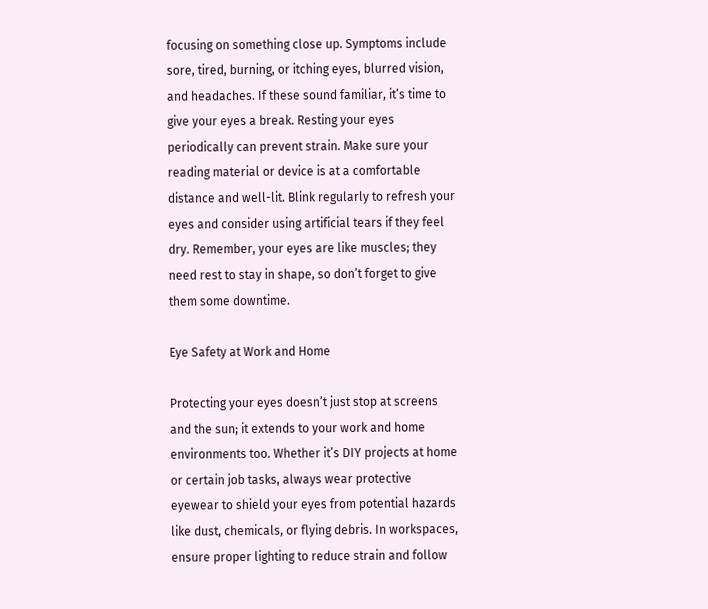focusing on something close up. Symptoms include sore, tired, burning, or itching eyes, blurred vision, and headaches. If these sound familiar, it’s time to give your eyes a break. Resting your eyes periodically can prevent strain. Make sure your reading material or device is at a comfortable distance and well-lit. Blink regularly to refresh your eyes and consider using artificial tears if they feel dry. Remember, your eyes are like muscles; they need rest to stay in shape, so don’t forget to give them some downtime.

Eye Safety at Work and Home

Protecting your eyes doesn’t just stop at screens and the sun; it extends to your work and home environments too. Whether it’s DIY projects at home or certain job tasks, always wear protective eyewear to shield your eyes from potential hazards like dust, chemicals, or flying debris. In workspaces, ensure proper lighting to reduce strain and follow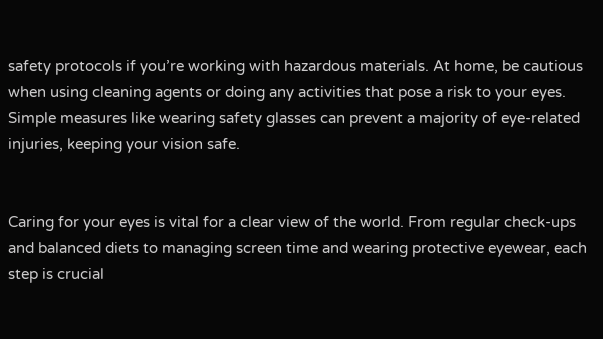safety protocols if you’re working with hazardous materials. At home, be cautious when using cleaning agents or doing any activities that pose a risk to your eyes. Simple measures like wearing safety glasses can prevent a majority of eye-related injuries, keeping your vision safe.


Caring for your eyes is vital for a clear view of the world. From regular check-ups and balanced diets to managing screen time and wearing protective eyewear, each step is crucial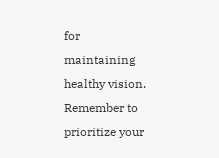for maintaining healthy vision. Remember to prioritize your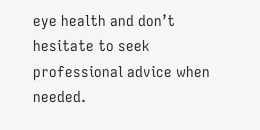eye health and don’t hesitate to seek professional advice when needed.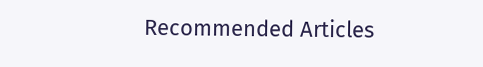Recommended Articles